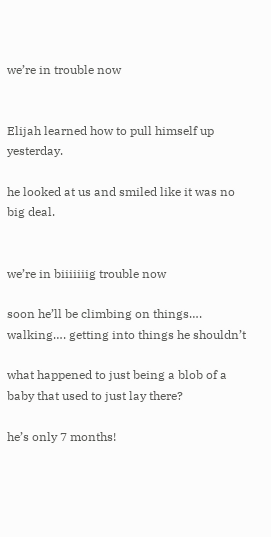we’re in trouble now


Elijah learned how to pull himself up yesterday.

he looked at us and smiled like it was no big deal.


we’re in biiiiiiig trouble now

soon he’ll be climbing on things…. walking…. getting into things he shouldn’t

what happened to just being a blob of a baby that used to just lay there?

he’s only 7 months!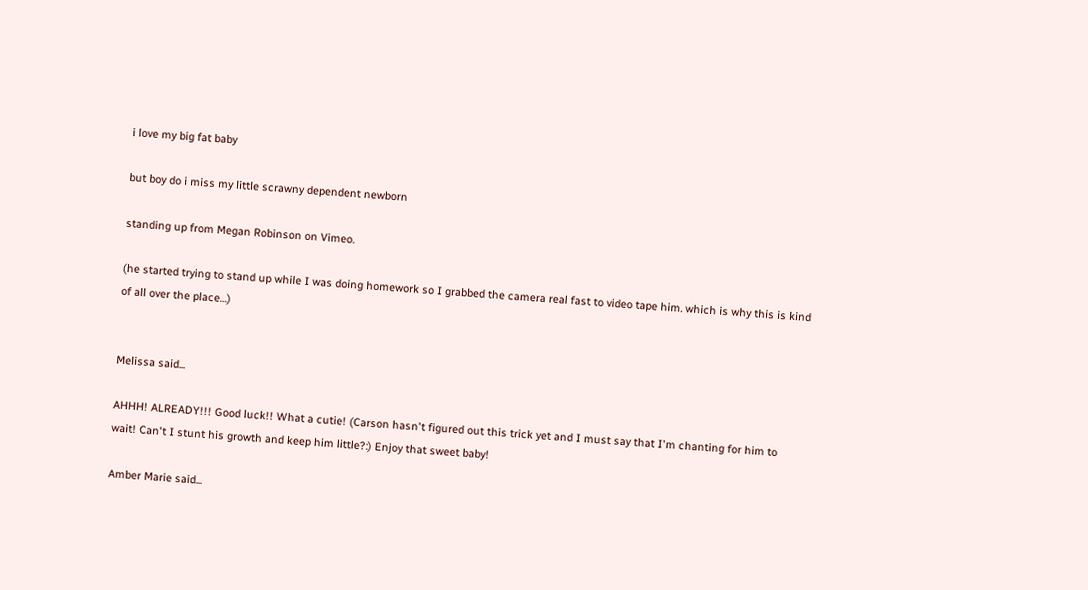i love my big fat baby

but boy do i miss my little scrawny dependent newborn

standing up from Megan Robinson on Vimeo.

(he started trying to stand up while I was doing homework so I grabbed the camera real fast to video tape him. which is why this is kind of all over the place…)


Melissa said...

AHHH! ALREADY!!! Good luck!! What a cutie! (Carson hasn't figured out this trick yet and I must say that I'm chanting for him to wait! Can't I stunt his growth and keep him little?:) Enjoy that sweet baby!

Amber Marie said...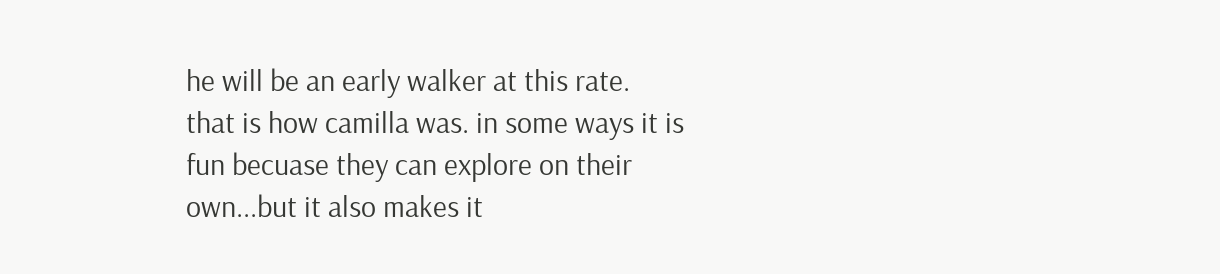he will be an early walker at this rate. that is how camilla was. in some ways it is fun becuase they can explore on their own...but it also makes it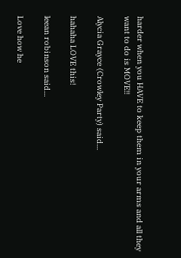harder when you HAVE to keep them in your arms and all they want to do is MOVE!!

Alycia Grayce (Crowley Party) said...

hahaha LOVE this!

leean robinson said...

Love how he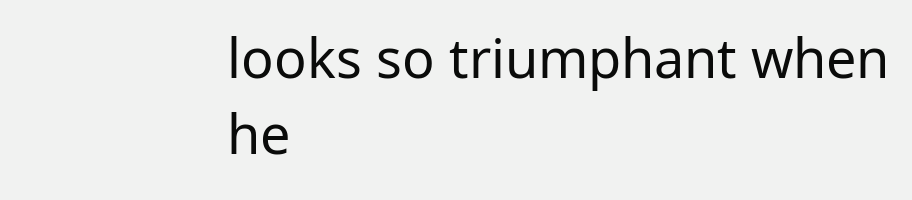looks so triumphant when he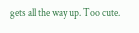gets all the way up. Too cute.